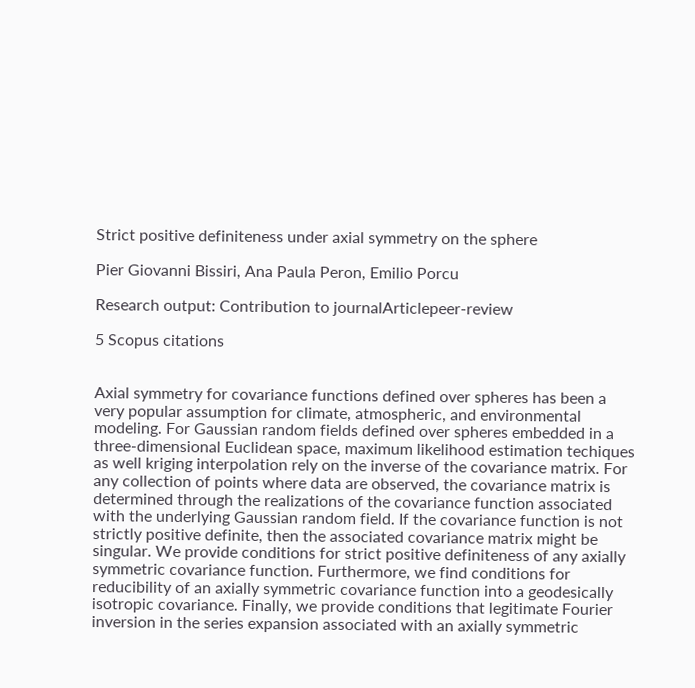Strict positive definiteness under axial symmetry on the sphere

Pier Giovanni Bissiri, Ana Paula Peron, Emilio Porcu

Research output: Contribution to journalArticlepeer-review

5 Scopus citations


Axial symmetry for covariance functions defined over spheres has been a very popular assumption for climate, atmospheric, and environmental modeling. For Gaussian random fields defined over spheres embedded in a three-dimensional Euclidean space, maximum likelihood estimation techiques as well kriging interpolation rely on the inverse of the covariance matrix. For any collection of points where data are observed, the covariance matrix is determined through the realizations of the covariance function associated with the underlying Gaussian random field. If the covariance function is not strictly positive definite, then the associated covariance matrix might be singular. We provide conditions for strict positive definiteness of any axially symmetric covariance function. Furthermore, we find conditions for reducibility of an axially symmetric covariance function into a geodesically isotropic covariance. Finally, we provide conditions that legitimate Fourier inversion in the series expansion associated with an axially symmetric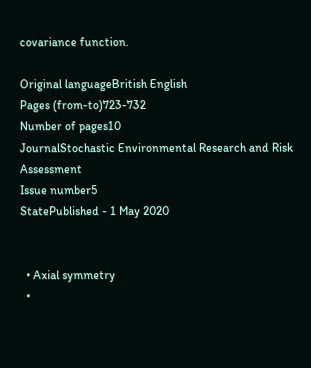covariance function.

Original languageBritish English
Pages (from-to)723-732
Number of pages10
JournalStochastic Environmental Research and Risk Assessment
Issue number5
StatePublished - 1 May 2020


  • Axial symmetry
  •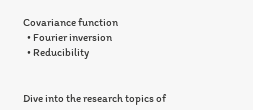Covariance function
  • Fourier inversion
  • Reducibility


Dive into the research topics of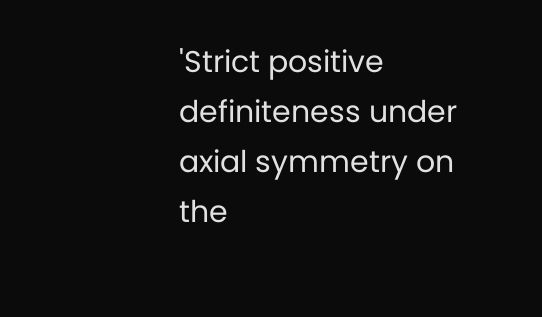'Strict positive definiteness under axial symmetry on the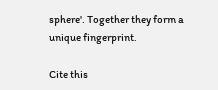sphere'. Together they form a unique fingerprint.

Cite this